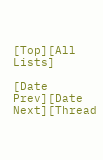[Top][All Lists]

[Date Prev][Date Next][Thread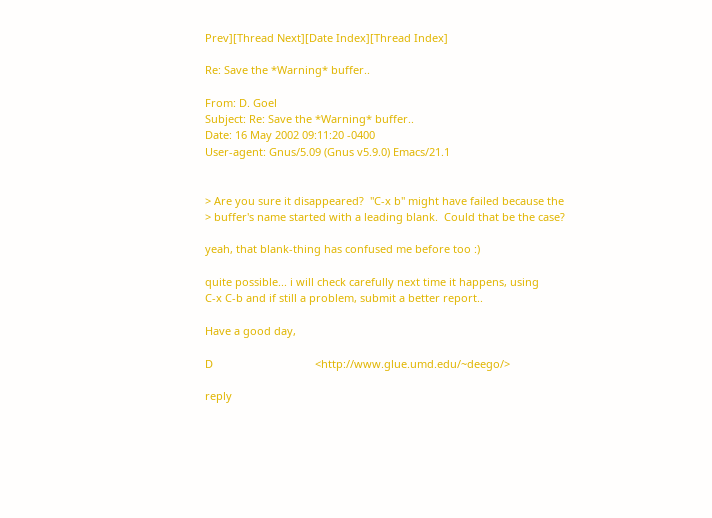Prev][Thread Next][Date Index][Thread Index]

Re: Save the *Warning* buffer..

From: D. Goel
Subject: Re: Save the *Warning* buffer..
Date: 16 May 2002 09:11:20 -0400
User-agent: Gnus/5.09 (Gnus v5.9.0) Emacs/21.1


> Are you sure it disappeared?  "C-x b" might have failed because the
> buffer's name started with a leading blank.  Could that be the case?

yeah, that blank-thing has confused me before too :)

quite possible... i will check carefully next time it happens, using
C-x C-b and if still a problem, submit a better report..

Have a good day,

D                                  <http://www.glue.umd.edu/~deego/>

reply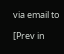via email to

[Prev in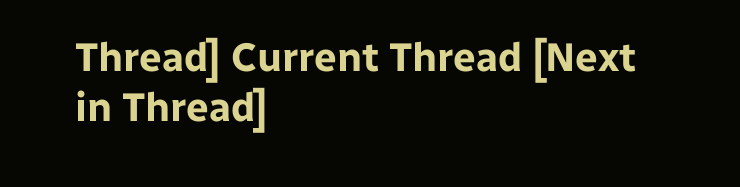Thread] Current Thread [Next in Thread]